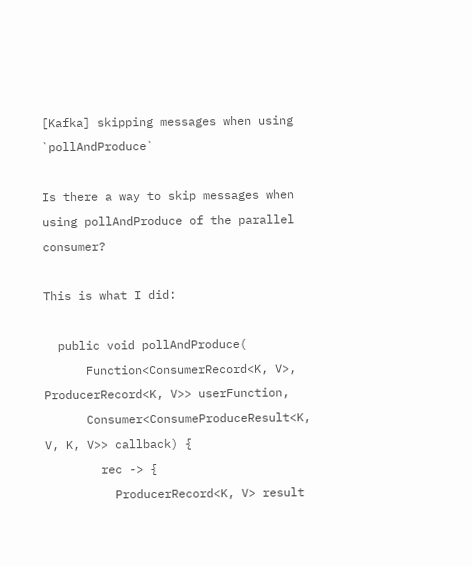[Kafka] skipping messages when using `pollAndProduce`

Is there a way to skip messages when using pollAndProduce of the parallel consumer?

This is what I did:

  public void pollAndProduce(
      Function<ConsumerRecord<K, V>, ProducerRecord<K, V>> userFunction,
      Consumer<ConsumeProduceResult<K, V, K, V>> callback) {
        rec -> {
          ProducerRecord<K, V> result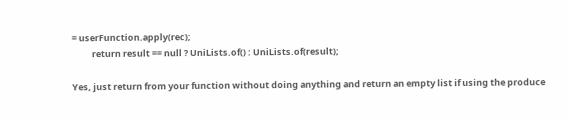= userFunction.apply(rec);
          return result == null ? UniLists.of() : UniLists.of(result);

Yes, just return from your function without doing anything and return an empty list if using the produce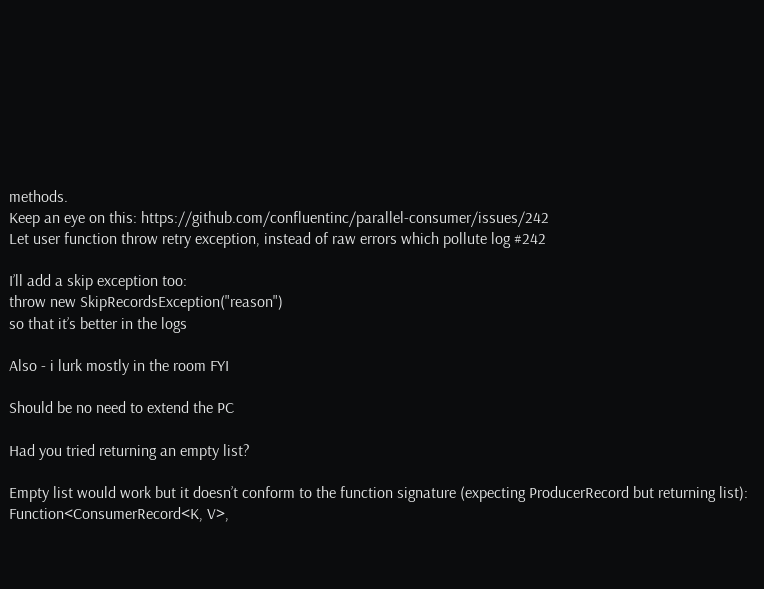methods.
Keep an eye on this: https://github.com/confluentinc/parallel-consumer/issues/242
Let user function throw retry exception, instead of raw errors which pollute log #242

I’ll add a skip exception too:
throw new SkipRecordsException("reason")
so that it’s better in the logs

Also - i lurk mostly in the room FYI

Should be no need to extend the PC

Had you tried returning an empty list?

Empty list would work but it doesn’t conform to the function signature (expecting ProducerRecord but returning list):
Function<ConsumerRecord<K, V>,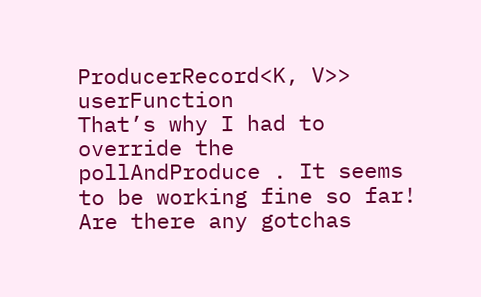ProducerRecord<K, V>> userFunction
That’s why I had to override the pollAndProduce . It seems to be working fine so far! Are there any gotchas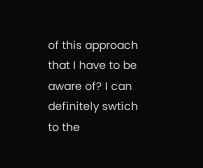of this approach that I have to be aware of? I can definitely swtich to the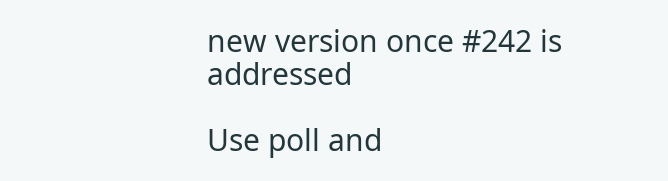new version once #242 is addressed

Use poll and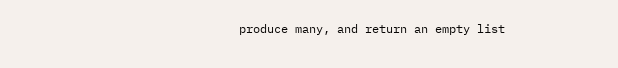produce many, and return an empty list